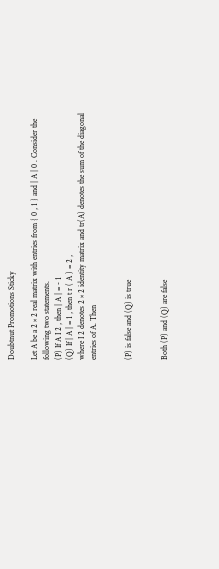Doubtnut Promotions Sticky

Let A be a 2 × 2 real matrix with entries from { 0 , 1 } and | A | 0 . Consider the following two statements.
(P) If A I 2 , then | A | = - 1
(Q) If | A | = 1 , then t r ( A ) = 2 ,
where I 2 denotes 2 × 2 identity matrix and tr(A) denotes the sum of the diagonal entries of A. Then


(P) is false and (Q) is true


Both (P) and (Q) are false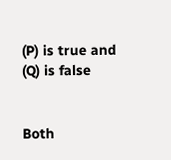(P) is true and (Q) is false


Both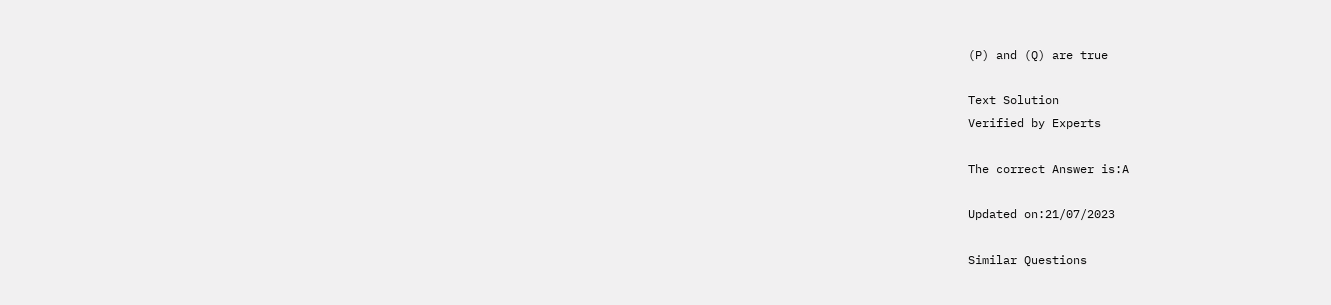(P) and (Q) are true

Text Solution
Verified by Experts

The correct Answer is:A

Updated on:21/07/2023

Similar Questions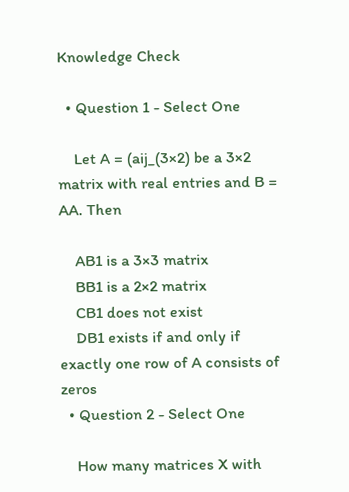Knowledge Check

  • Question 1 - Select One

    Let A = (aij_(3×2) be a 3×2 matrix with real entries and B = AA. Then

    AB1 is a 3×3 matrix
    BB1 is a 2×2 matrix
    CB1 does not exist
    DB1 exists if and only if exactly one row of A consists of zeros
  • Question 2 - Select One

    How many matrices X with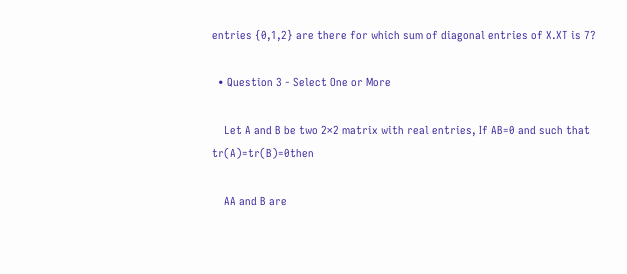entries {0,1,2} are there for which sum of diagonal entries of X.XT is 7?

  • Question 3 - Select One or More

    Let A and B be two 2×2 matrix with real entries, If AB=0 and such that tr(A)=tr(B)=0then

    AA and B are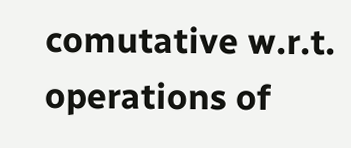comutative w.r.t. operations of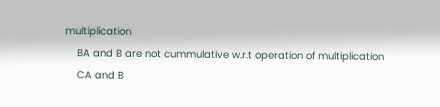multiplication
    BA and B are not cummulative w.r.t operation of multiplication
    CA and B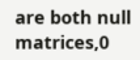are both null matrices,0